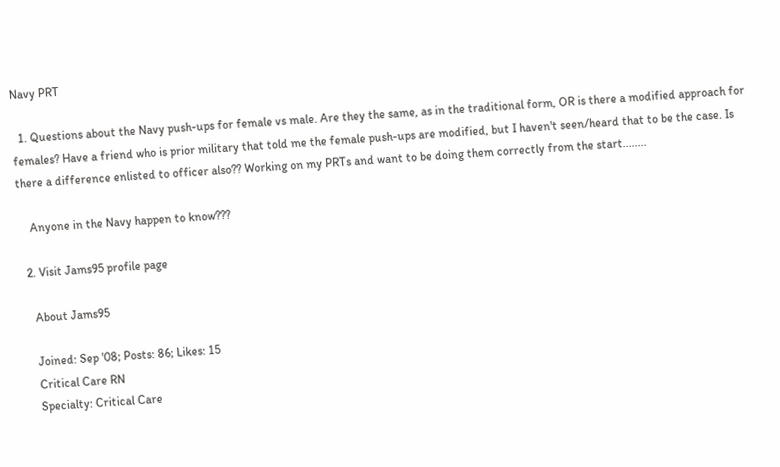Navy PRT

  1. Questions about the Navy push-ups for female vs male. Are they the same, as in the traditional form, OR is there a modified approach for females? Have a friend who is prior military that told me the female push-ups are modified, but I haven't seen/heard that to be the case. Is there a difference enlisted to officer also?? Working on my PRTs and want to be doing them correctly from the start........

    Anyone in the Navy happen to know???

  2. Visit Jams95 profile page

    About Jams95

    Joined: Sep '08; Posts: 86; Likes: 15
    Critical Care RN
    Specialty: Critical Care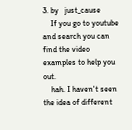3. by   just_cause
    If you go to youtube and search you can find the video examples to help you out.
    hah. I haven't seen the idea of different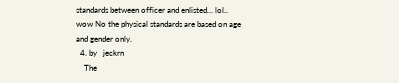standards between officer and enlisted... lol.. wow No the physical standards are based on age and gender only.
  4. by   jeckrn
    The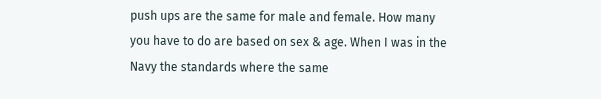push ups are the same for male and female. How many you have to do are based on sex & age. When I was in the Navy the standards where the same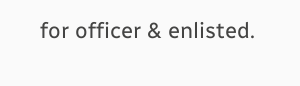for officer & enlisted.